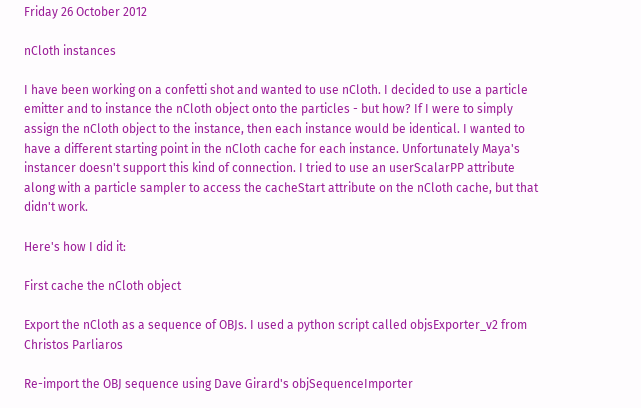Friday 26 October 2012

nCloth instances

I have been working on a confetti shot and wanted to use nCloth. I decided to use a particle emitter and to instance the nCloth object onto the particles - but how? If I were to simply assign the nCloth object to the instance, then each instance would be identical. I wanted to have a different starting point in the nCloth cache for each instance. Unfortunately Maya's instancer doesn't support this kind of connection. I tried to use an userScalarPP attribute along with a particle sampler to access the cacheStart attribute on the nCloth cache, but that didn't work.

Here's how I did it:

First cache the nCloth object

Export the nCloth as a sequence of OBJs. I used a python script called objsExporter_v2 from Christos Parliaros

Re-import the OBJ sequence using Dave Girard's objSequenceImporter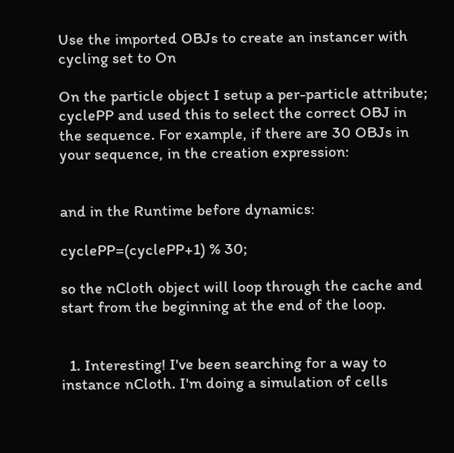Use the imported OBJs to create an instancer with cycling set to On

On the particle object I setup a per-particle attribute; cyclePP and used this to select the correct OBJ in the sequence. For example, if there are 30 OBJs in your sequence, in the creation expression:


and in the Runtime before dynamics:

cyclePP=(cyclePP+1) % 30;

so the nCloth object will loop through the cache and start from the beginning at the end of the loop.


  1. Interesting! I've been searching for a way to instance nCloth. I'm doing a simulation of cells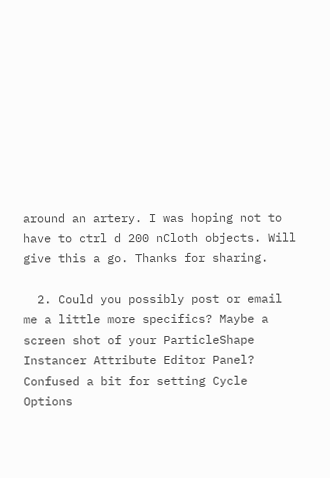around an artery. I was hoping not to have to ctrl d 200 nCloth objects. Will give this a go. Thanks for sharing.

  2. Could you possibly post or email me a little more specifics? Maybe a screen shot of your ParticleShape Instancer Attribute Editor Panel? Confused a bit for setting Cycle Options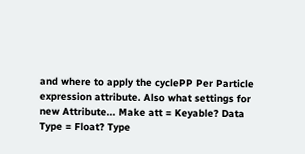and where to apply the cyclePP Per Particle expression attribute. Also what settings for new Attribute... Make att = Keyable? Data Type = Float? Type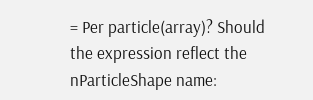= Per particle(array)? Should the expression reflect the nParticleShape name: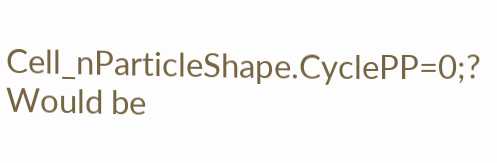Cell_nParticleShape.CyclePP=0;? Would be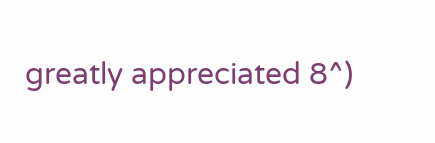greatly appreciated 8^)